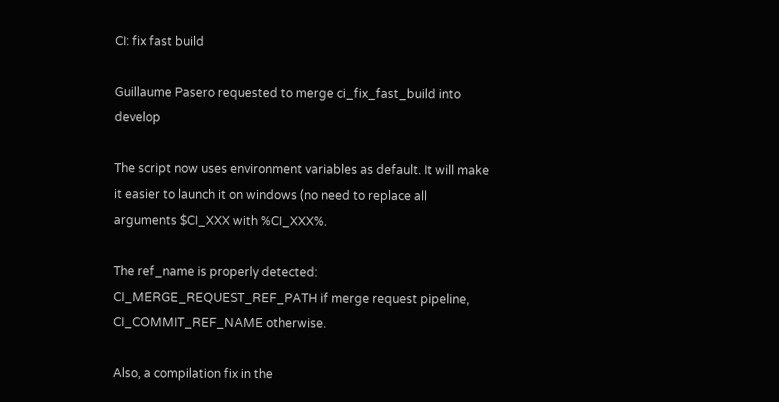CI: fix fast build

Guillaume Pasero requested to merge ci_fix_fast_build into develop

The script now uses environment variables as default. It will make it easier to launch it on windows (no need to replace all arguments $CI_XXX with %CI_XXX%.

The ref_name is properly detected: CI_MERGE_REQUEST_REF_PATH if merge request pipeline, CI_COMMIT_REF_NAME otherwise.

Also, a compilation fix in the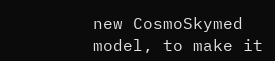new CosmoSkymed model, to make it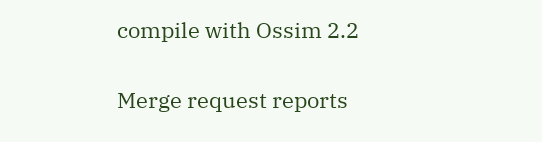compile with Ossim 2.2

Merge request reports